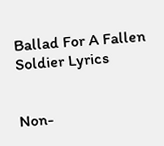Ballad For A Fallen Soldier Lyrics


Non-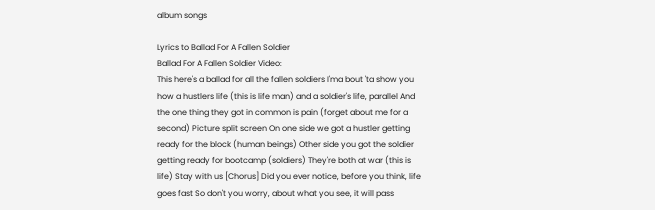album songs

Lyrics to Ballad For A Fallen Soldier
Ballad For A Fallen Soldier Video:
This here's a ballad for all the fallen soldiers I'ma bout 'ta show you how a hustlers life (this is life man) and a soldier's life, parallel And the one thing they got in common is pain (forget about me for a second) Picture split screen On one side we got a hustler getting ready for the block (human beings) Other side you got the soldier getting ready for bootcamp (soldiers) They're both at war (this is life) Stay with us [Chorus] Did you ever notice, before you think, life goes fast So don't you worry, about what you see, it will pass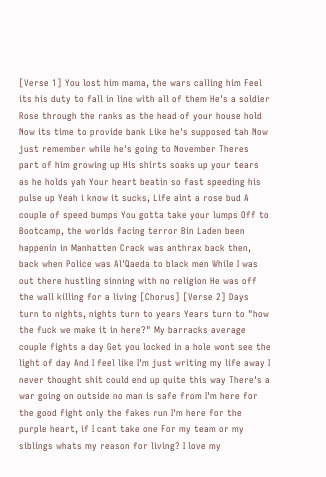[Verse 1] You lost him mama, the wars calling him Feel its his duty to fall in line with all of them He's a soldier Rose through the ranks as the head of your house hold Now its time to provide bank Like he's supposed tah Now just remember while he's going to November Theres part of him growing up His shirts soaks up your tears as he holds yah Your heart beatin so fast speeding his pulse up Yeah i know it sucks, Life aint a rose bud A couple of speed bumps You gotta take your lumps Off to Bootcamp, the worlds facing terror Bin Laden been happenin in Manhatten Crack was anthrax back then, back when Police was Al'Qaeda to black men While I was out there hustling sinning with no religion He was off the wall killing for a living [Chorus] [Verse 2] Days turn to nights, nights turn to years Years turn to "how the fuck we make it in here?" My barracks average couple fights a day Get you locked in a hole wont see the light of day And I feel like I'm just writing my life away I never thought shit could end up quite this way There's a war going on outside no man is safe from I'm here for the good fight only the fakes run I'm here for the purple heart, if I cant take one For my team or my siblings whats my reason for living? I love my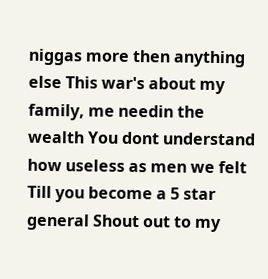niggas more then anything else This war's about my family, me needin the wealth You dont understand how useless as men we felt Till you become a 5 star general Shout out to my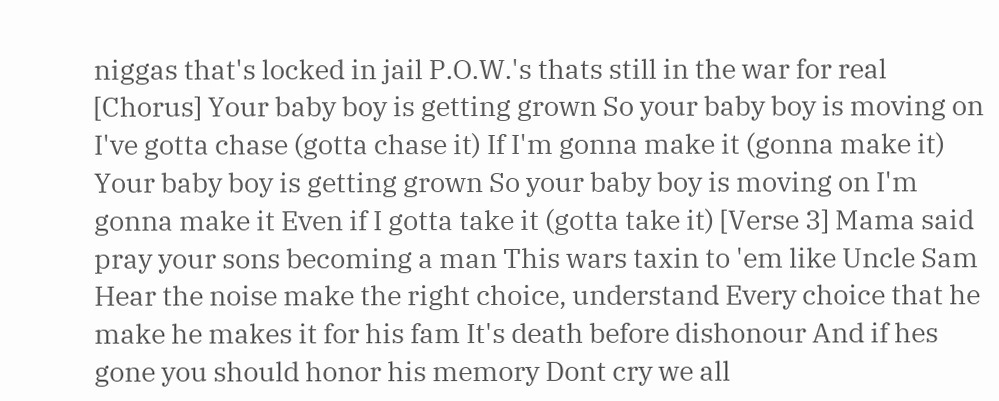niggas that's locked in jail P.O.W.'s thats still in the war for real [Chorus] Your baby boy is getting grown So your baby boy is moving on I've gotta chase (gotta chase it) If I'm gonna make it (gonna make it) Your baby boy is getting grown So your baby boy is moving on I'm gonna make it Even if I gotta take it (gotta take it) [Verse 3] Mama said pray your sons becoming a man This wars taxin to 'em like Uncle Sam Hear the noise make the right choice, understand Every choice that he make he makes it for his fam It's death before dishonour And if hes gone you should honor his memory Dont cry we all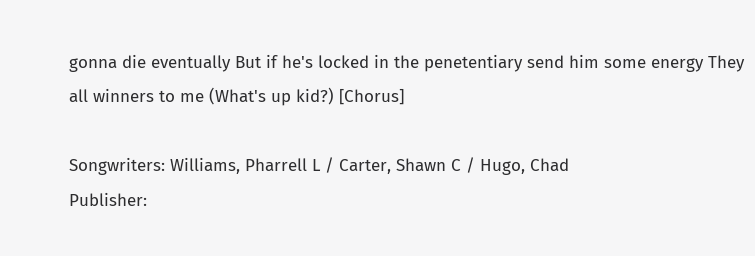gonna die eventually But if he's locked in the penetentiary send him some energy They all winners to me (What's up kid?) [Chorus]

Songwriters: Williams, Pharrell L / Carter, Shawn C / Hugo, Chad
Publisher: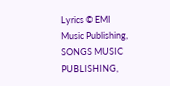Lyrics © EMI Music Publishing, SONGS MUSIC PUBLISHING,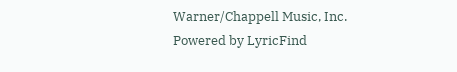Warner/Chappell Music, Inc.
Powered by LyricFind